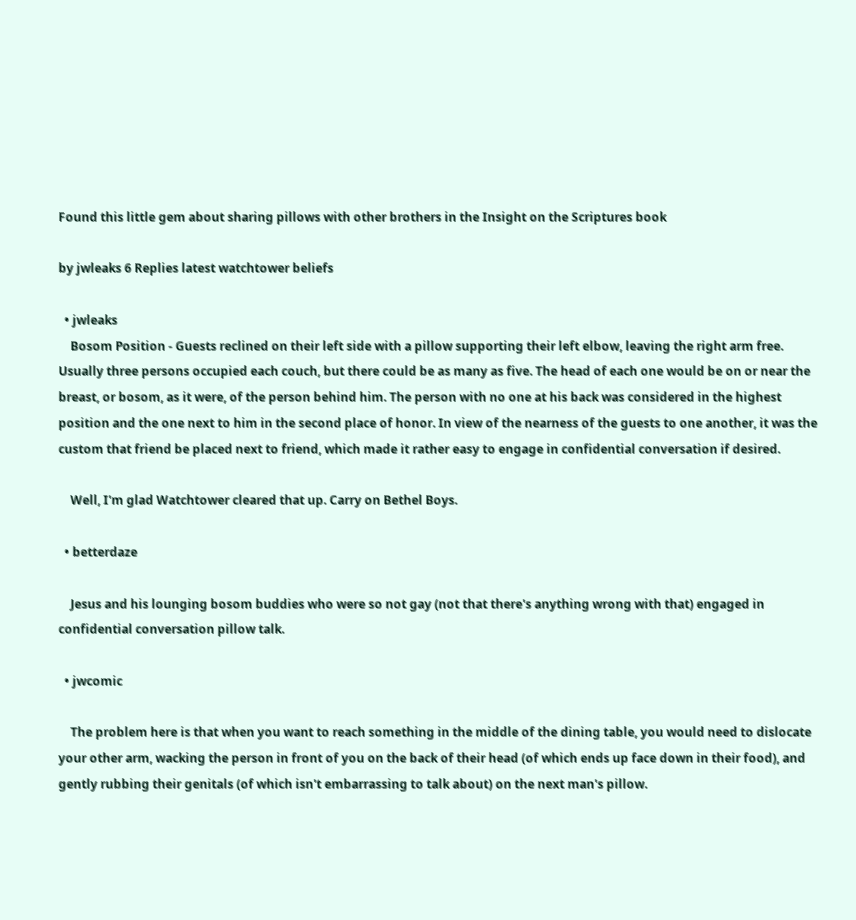Found this little gem about sharing pillows with other brothers in the Insight on the Scriptures book

by jwleaks 6 Replies latest watchtower beliefs

  • jwleaks
    Bosom Position - Guests reclined on their left side with a pillow supporting their left elbow, leaving the right arm free. Usually three persons occupied each couch, but there could be as many as five. The head of each one would be on or near the breast, or bosom, as it were, of the person behind him. The person with no one at his back was considered in the highest position and the one next to him in the second place of honor. In view of the nearness of the guests to one another, it was the custom that friend be placed next to friend, which made it rather easy to engage in confidential conversation if desired.

    Well, I'm glad Watchtower cleared that up. Carry on Bethel Boys.

  • betterdaze

    Jesus and his lounging bosom buddies who were so not gay (not that there's anything wrong with that) engaged in confidential conversation pillow talk.

  • jwcomic

    The problem here is that when you want to reach something in the middle of the dining table, you would need to dislocate your other arm, wacking the person in front of you on the back of their head (of which ends up face down in their food), and gently rubbing their genitals (of which isn't embarrassing to talk about) on the next man's pillow.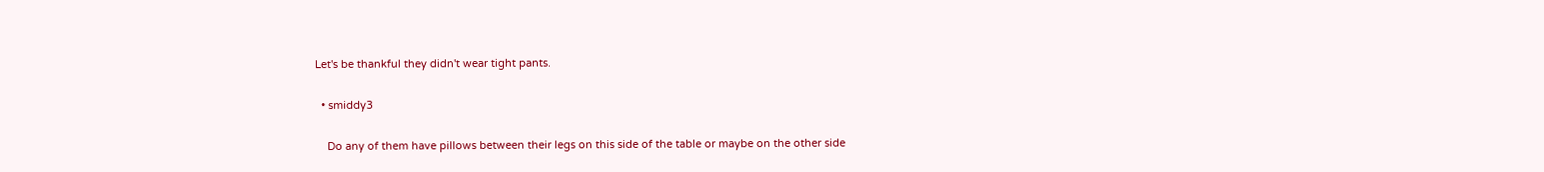Let's be thankful they didn't wear tight pants.

  • smiddy3

    Do any of them have pillows between their legs on this side of the table or maybe on the other side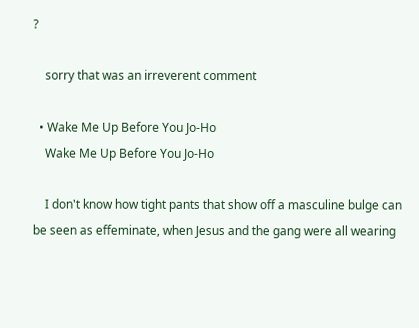?

    sorry that was an irreverent comment

  • Wake Me Up Before You Jo-Ho
    Wake Me Up Before You Jo-Ho

    I don't know how tight pants that show off a masculine bulge can be seen as effeminate, when Jesus and the gang were all wearing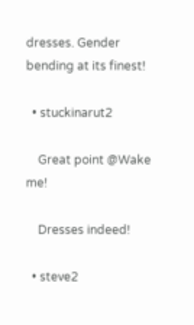dresses. Gender bending at its finest!

  • stuckinarut2

    Great point @Wake me!

    Dresses indeed!

  • steve2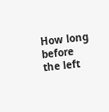How long before the left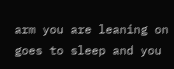arm you are leaning on goes to sleep and you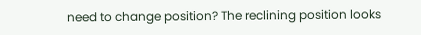need to change position? The reclining position looks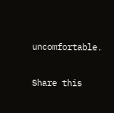uncomfortable.

Share this